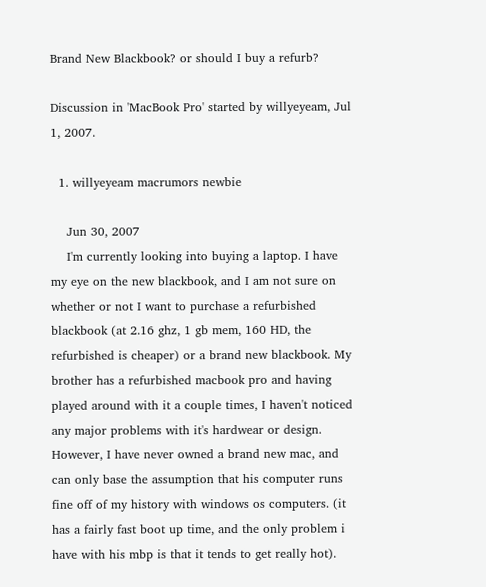Brand New Blackbook? or should I buy a refurb?

Discussion in 'MacBook Pro' started by willyeyeam, Jul 1, 2007.

  1. willyeyeam macrumors newbie

    Jun 30, 2007
    I'm currently looking into buying a laptop. I have my eye on the new blackbook, and I am not sure on whether or not I want to purchase a refurbished blackbook (at 2.16 ghz, 1 gb mem, 160 HD, the refurbished is cheaper) or a brand new blackbook. My brother has a refurbished macbook pro and having played around with it a couple times, I haven't noticed any major problems with it's hardwear or design. However, I have never owned a brand new mac, and can only base the assumption that his computer runs fine off of my history with windows os computers. (it has a fairly fast boot up time, and the only problem i have with his mbp is that it tends to get really hot).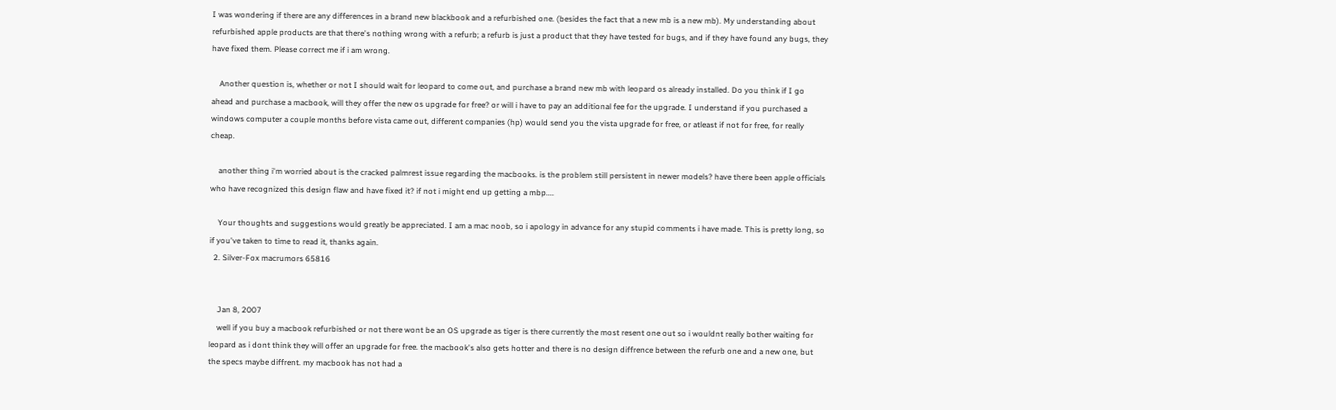I was wondering if there are any differences in a brand new blackbook and a refurbished one. (besides the fact that a new mb is a new mb). My understanding about refurbished apple products are that there's nothing wrong with a refurb; a refurb is just a product that they have tested for bugs, and if they have found any bugs, they have fixed them. Please correct me if i am wrong.

    Another question is, whether or not I should wait for leopard to come out, and purchase a brand new mb with leopard os already installed. Do you think if I go ahead and purchase a macbook, will they offer the new os upgrade for free? or will i have to pay an additional fee for the upgrade. I understand if you purchased a windows computer a couple months before vista came out, different companies (hp) would send you the vista upgrade for free, or atleast if not for free, for really cheap.

    another thing i'm worried about is the cracked palmrest issue regarding the macbooks. is the problem still persistent in newer models? have there been apple officials who have recognized this design flaw and have fixed it? if not i might end up getting a mbp....

    Your thoughts and suggestions would greatly be appreciated. I am a mac noob, so i apology in advance for any stupid comments i have made. This is pretty long, so if you've taken to time to read it, thanks again.
  2. Silver-Fox macrumors 65816


    Jan 8, 2007
    well if you buy a macbook refurbished or not there wont be an OS upgrade as tiger is there currently the most resent one out so i wouldnt really bother waiting for leopard as i dont think they will offer an upgrade for free. the macbook's also gets hotter and there is no design diffrence between the refurb one and a new one, but the specs maybe diffrent. my macbook has not had a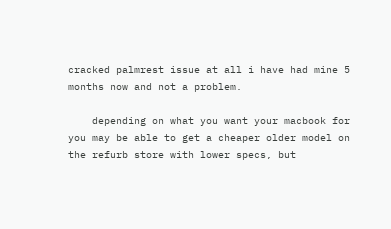cracked palmrest issue at all i have had mine 5 months now and not a problem.

    depending on what you want your macbook for you may be able to get a cheaper older model on the refurb store with lower specs, but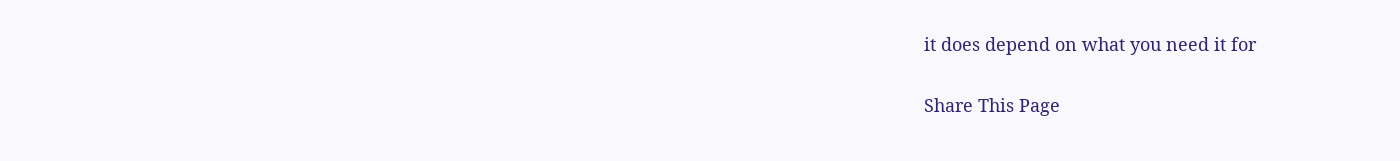it does depend on what you need it for

Share This Page